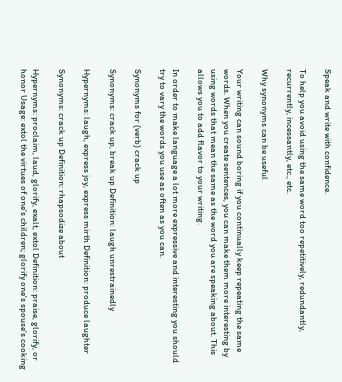Speak and write with confidence.

To help you avoid using the same word too repetitively, redundantly, recurrently, incessantly, etc., etc.

Why synonyms can be useful

Your writing can sound boring if you continually keep repeating the same words. When you create sentences, you can make them more interesting by using words that mean the same as the word you are speaking about. This allows you to add flavor to your writing.

In order to make language a lot more expressive and interesting you should try to vary the words you use as often as you can.

Synonyms for (verb) crack up

Synonyms: crack up, break up Definition: laugh unrestrainedly

Hypernyms: laugh, express joy, express mirth Definition: produce laughter

Synonyms: crack up Definition: rhapsodize about

Hypernyms: proclaim, laud, glorify, exalt, extol Definition: praise, glorify, or honor Usage: extol the virtues of one's children; glorify one's spouse's cooking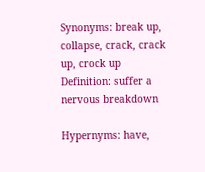Synonyms: break up, collapse, crack, crack up, crock up Definition: suffer a nervous breakdown

Hypernyms: have,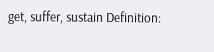get, suffer, sustain Definition: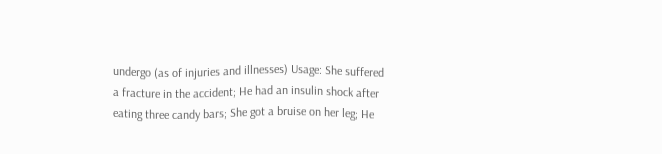undergo (as of injuries and illnesses) Usage: She suffered a fracture in the accident; He had an insulin shock after eating three candy bars; She got a bruise on her leg; He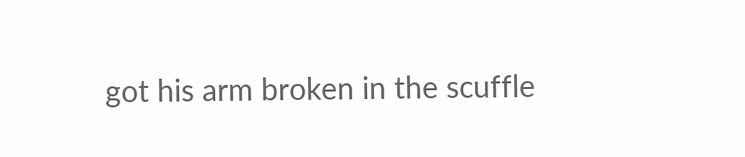got his arm broken in the scuffle